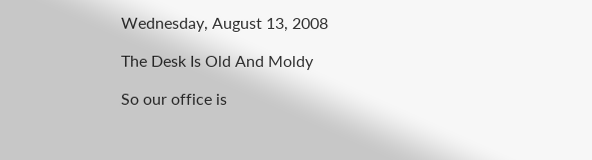Wednesday, August 13, 2008

The Desk Is Old And Moldy

So our office is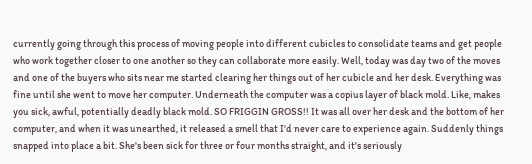currently going through this process of moving people into different cubicles to consolidate teams and get people who work together closer to one another so they can collaborate more easily. Well, today was day two of the moves and one of the buyers who sits near me started clearing her things out of her cubicle and her desk. Everything was fine until she went to move her computer. Underneath the computer was a copius layer of black mold. Like, makes you sick, awful, potentially deadly black mold. SO FRIGGIN GROSS!! It was all over her desk and the bottom of her computer, and when it was unearthed, it released a smell that I'd never care to experience again. Suddenly things snapped into place a bit. She's been sick for three or four months straight, and it's seriously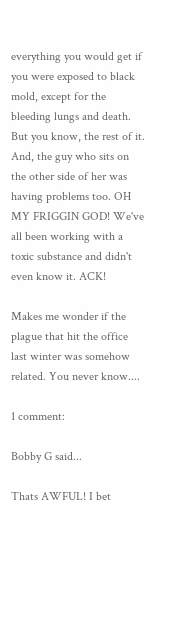everything you would get if you were exposed to black mold, except for the bleeding lungs and death. But you know, the rest of it. And, the guy who sits on the other side of her was having problems too. OH MY FRIGGIN GOD! We've all been working with a toxic substance and didn't even know it. ACK!

Makes me wonder if the plague that hit the office last winter was somehow related. You never know....

1 comment:

Bobby G said...

Thats AWFUL! I bet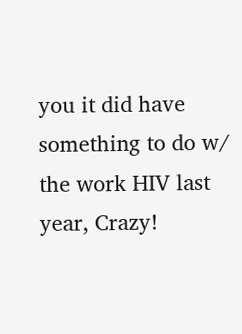you it did have something to do w/ the work HIV last year, Crazy!